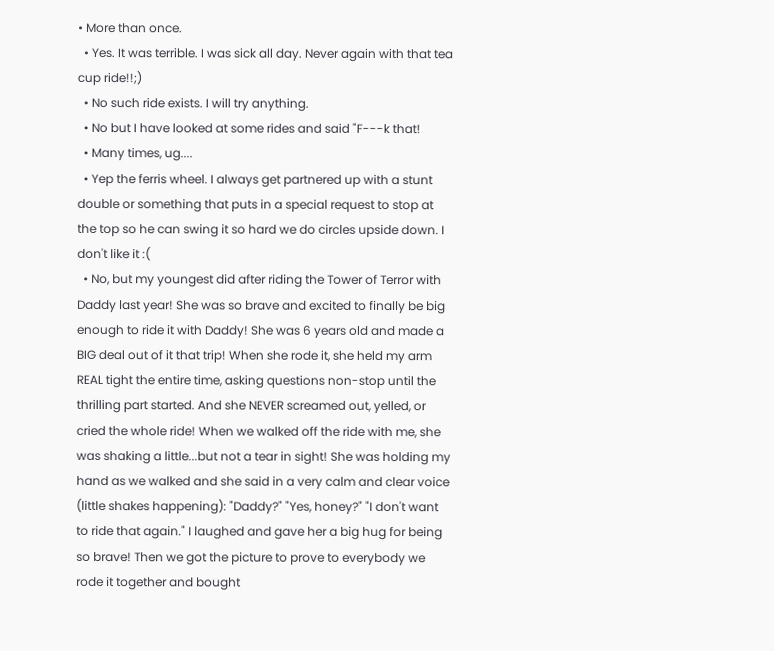• More than once.
  • Yes. It was terrible. I was sick all day. Never again with that tea cup ride!!;)
  • No such ride exists. I will try anything.
  • No but I have looked at some rides and said "F---k that!
  • Many times, ug....
  • Yep the ferris wheel. I always get partnered up with a stunt double or something that puts in a special request to stop at the top so he can swing it so hard we do circles upside down. I don't like it :(
  • No, but my youngest did after riding the Tower of Terror with Daddy last year! She was so brave and excited to finally be big enough to ride it with Daddy! She was 6 years old and made a BIG deal out of it that trip! When she rode it, she held my arm REAL tight the entire time, asking questions non-stop until the thrilling part started. And she NEVER screamed out, yelled, or cried the whole ride! When we walked off the ride with me, she was shaking a little...but not a tear in sight! She was holding my hand as we walked and she said in a very calm and clear voice (little shakes happening): "Daddy?" "Yes, honey?" "I don't want to ride that again." I laughed and gave her a big hug for being so brave! Then we got the picture to prove to everybody we rode it together and bought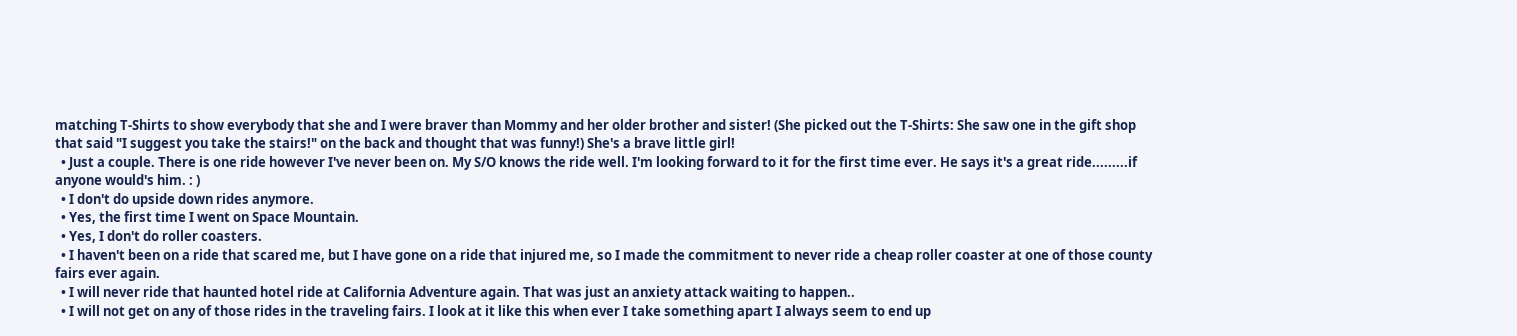matching T-Shirts to show everybody that she and I were braver than Mommy and her older brother and sister! (She picked out the T-Shirts: She saw one in the gift shop that said "I suggest you take the stairs!" on the back and thought that was funny!) She's a brave little girl!
  • Just a couple. There is one ride however I've never been on. My S/O knows the ride well. I'm looking forward to it for the first time ever. He says it's a great ride.........if anyone would's him. : )
  • I don't do upside down rides anymore.
  • Yes, the first time I went on Space Mountain.
  • Yes, I don't do roller coasters.
  • I haven't been on a ride that scared me, but I have gone on a ride that injured me, so I made the commitment to never ride a cheap roller coaster at one of those county fairs ever again.
  • I will never ride that haunted hotel ride at California Adventure again. That was just an anxiety attack waiting to happen..
  • I will not get on any of those rides in the traveling fairs. I look at it like this when ever I take something apart I always seem to end up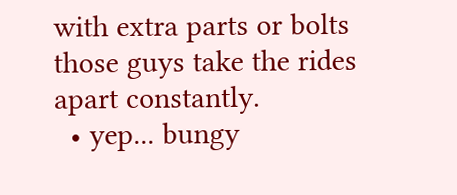with extra parts or bolts those guys take the rides apart constantly.
  • yep... bungy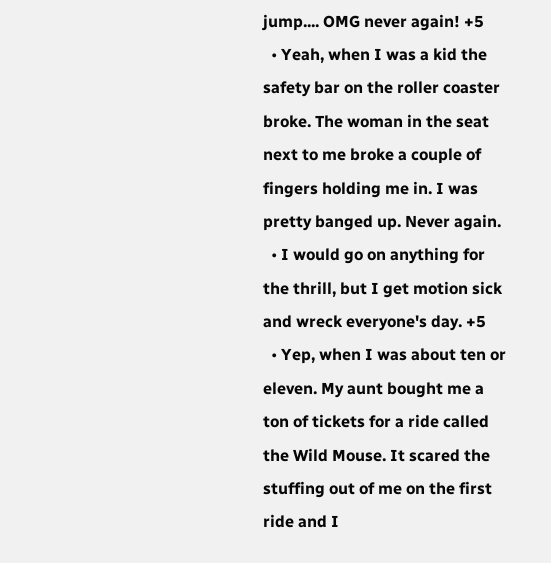jump.... OMG never again! +5
  • Yeah, when I was a kid the safety bar on the roller coaster broke. The woman in the seat next to me broke a couple of fingers holding me in. I was pretty banged up. Never again.
  • I would go on anything for the thrill, but I get motion sick and wreck everyone's day. +5
  • Yep, when I was about ten or eleven. My aunt bought me a ton of tickets for a ride called the Wild Mouse. It scared the stuffing out of me on the first ride and I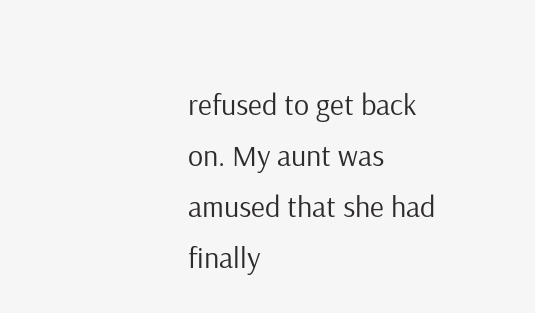refused to get back on. My aunt was amused that she had finally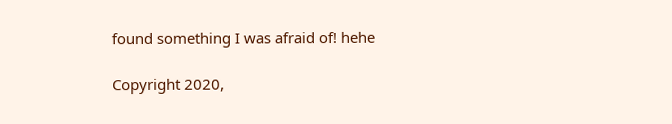found something I was afraid of! hehe

Copyright 2020,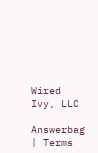Wired Ivy, LLC

Answerbag | Terms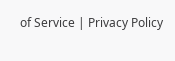of Service | Privacy Policy